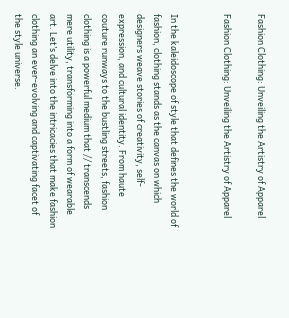Fashion Clothing: Unveiling the Artistry of Apparel

Fashion Clothing: Unveiling the Artistry of Apparel


In the kaleidoscope of style that defines the world of fashion, clothing stands as the canvas on which designers weave stories of creativity, self-expression, and cultural identity. From haute couture runways to the bustling streets, fashion clothing is a powerful medium that // transcends mere utility, transforming into a form of wearable art. Let’s delve into the intricacies that make fashion clothing an ever-evolving and captivating facet of the style universe.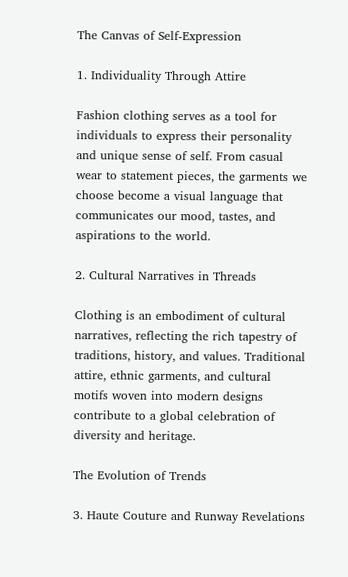The Canvas of Self-Expression

1. Individuality Through Attire

Fashion clothing serves as a tool for individuals to express their personality and unique sense of self. From casual wear to statement pieces, the garments we choose become a visual language that communicates our mood, tastes, and aspirations to the world.

2. Cultural Narratives in Threads

Clothing is an embodiment of cultural narratives, reflecting the rich tapestry of traditions, history, and values. Traditional attire, ethnic garments, and cultural motifs woven into modern designs contribute to a global celebration of diversity and heritage.

The Evolution of Trends

3. Haute Couture and Runway Revelations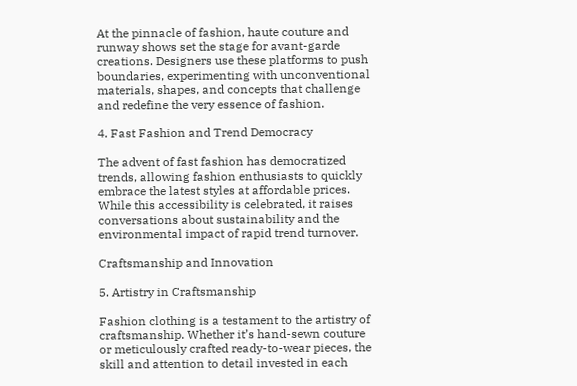At the pinnacle of fashion, haute couture and runway shows set the stage for avant-garde creations. Designers use these platforms to push boundaries, experimenting with unconventional materials, shapes, and concepts that challenge and redefine the very essence of fashion.

4. Fast Fashion and Trend Democracy

The advent of fast fashion has democratized trends, allowing fashion enthusiasts to quickly embrace the latest styles at affordable prices. While this accessibility is celebrated, it raises conversations about sustainability and the environmental impact of rapid trend turnover.

Craftsmanship and Innovation

5. Artistry in Craftsmanship

Fashion clothing is a testament to the artistry of craftsmanship. Whether it’s hand-sewn couture or meticulously crafted ready-to-wear pieces, the skill and attention to detail invested in each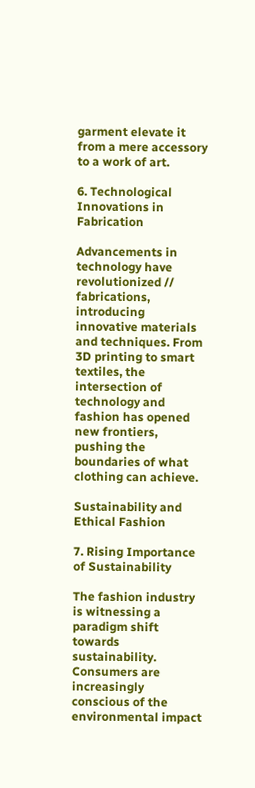garment elevate it from a mere accessory to a work of art.

6. Technological Innovations in Fabrication

Advancements in technology have revolutionized // fabrications, introducing innovative materials and techniques. From 3D printing to smart textiles, the intersection of technology and fashion has opened new frontiers, pushing the boundaries of what clothing can achieve.

Sustainability and Ethical Fashion

7. Rising Importance of Sustainability

The fashion industry is witnessing a paradigm shift towards sustainability. Consumers are increasingly conscious of the environmental impact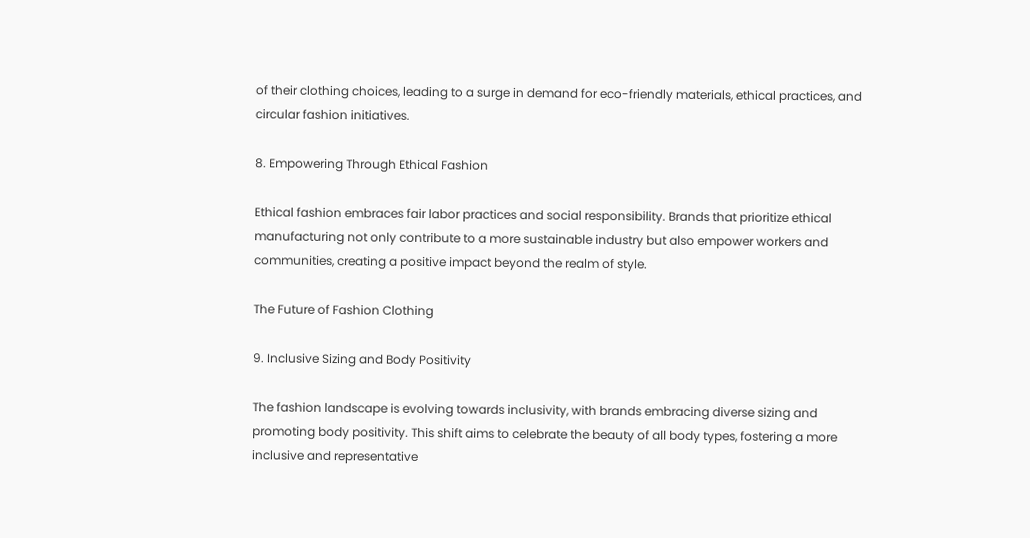of their clothing choices, leading to a surge in demand for eco-friendly materials, ethical practices, and circular fashion initiatives.

8. Empowering Through Ethical Fashion

Ethical fashion embraces fair labor practices and social responsibility. Brands that prioritize ethical manufacturing not only contribute to a more sustainable industry but also empower workers and communities, creating a positive impact beyond the realm of style.

The Future of Fashion Clothing

9. Inclusive Sizing and Body Positivity

The fashion landscape is evolving towards inclusivity, with brands embracing diverse sizing and promoting body positivity. This shift aims to celebrate the beauty of all body types, fostering a more inclusive and representative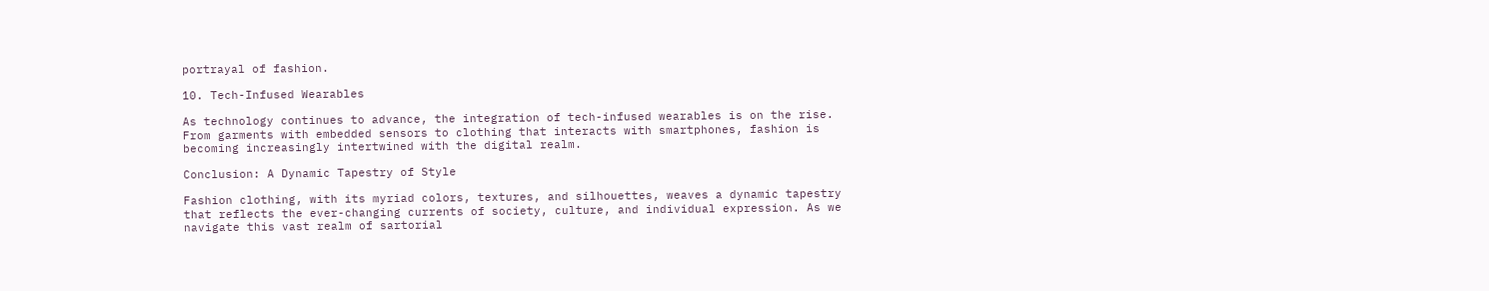portrayal of fashion.

10. Tech-Infused Wearables

As technology continues to advance, the integration of tech-infused wearables is on the rise. From garments with embedded sensors to clothing that interacts with smartphones, fashion is becoming increasingly intertwined with the digital realm.

Conclusion: A Dynamic Tapestry of Style

Fashion clothing, with its myriad colors, textures, and silhouettes, weaves a dynamic tapestry that reflects the ever-changing currents of society, culture, and individual expression. As we navigate this vast realm of sartorial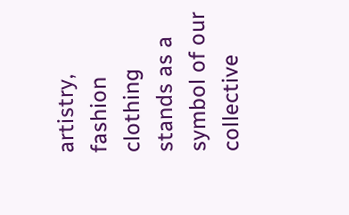artistry, fashion clothing stands as a symbol of our collective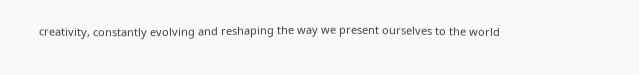creativity, constantly evolving and reshaping the way we present ourselves to the world